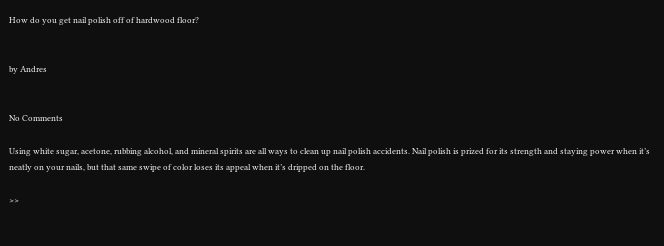How do you get nail polish off of hardwood floor?


by Andres


No Comments

Using white sugar, acetone, rubbing alcohol, and mineral spirits are all ways to clean up nail polish accidents. Nail polish is prized for its strength and staying power when it’s neatly on your nails, but that same swipe of color loses its appeal when it’s dripped on the floor.

>>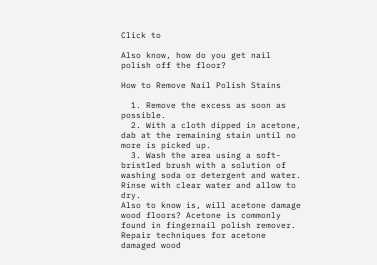Click to

Also know, how do you get nail polish off the floor?

How to Remove Nail Polish Stains

  1. Remove the excess as soon as possible.
  2. With a cloth dipped in acetone, dab at the remaining stain until no more is picked up.
  3. Wash the area using a soft-bristled brush with a solution of washing soda or detergent and water. Rinse with clear water and allow to dry.
Also to know is, will acetone damage wood floors? Acetone is commonly found in fingernail polish remover. Repair techniques for acetone damaged wood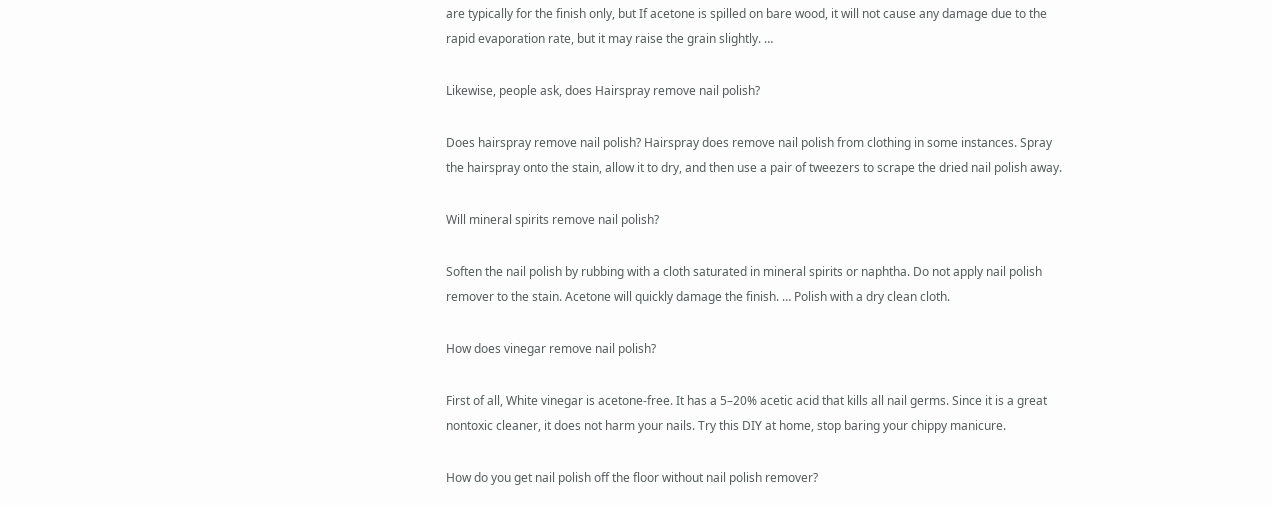are typically for the finish only, but If acetone is spilled on bare wood, it will not cause any damage due to the rapid evaporation rate, but it may raise the grain slightly. …

Likewise, people ask, does Hairspray remove nail polish?

Does hairspray remove nail polish? Hairspray does remove nail polish from clothing in some instances. Spray the hairspray onto the stain, allow it to dry, and then use a pair of tweezers to scrape the dried nail polish away.

Will mineral spirits remove nail polish?

Soften the nail polish by rubbing with a cloth saturated in mineral spirits or naphtha. Do not apply nail polish remover to the stain. Acetone will quickly damage the finish. … Polish with a dry clean cloth.

How does vinegar remove nail polish?

First of all, White vinegar is acetone-free. It has a 5–20% acetic acid that kills all nail germs. Since it is a great nontoxic cleaner, it does not harm your nails. Try this DIY at home, stop baring your chippy manicure.

How do you get nail polish off the floor without nail polish remover?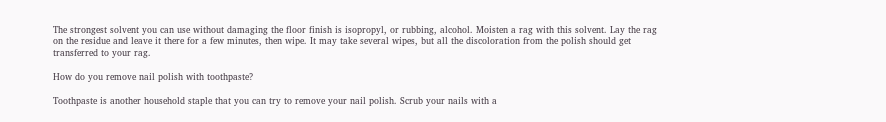The strongest solvent you can use without damaging the floor finish is isopropyl, or rubbing, alcohol. Moisten a rag with this solvent. Lay the rag on the residue and leave it there for a few minutes, then wipe. It may take several wipes, but all the discoloration from the polish should get transferred to your rag.

How do you remove nail polish with toothpaste?

Toothpaste is another household staple that you can try to remove your nail polish. Scrub your nails with a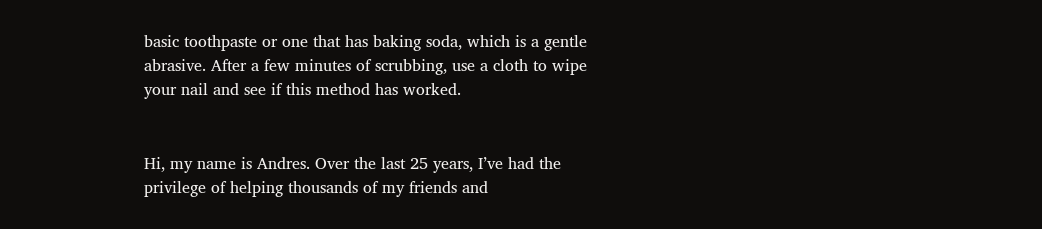basic toothpaste or one that has baking soda, which is a gentle abrasive. After a few minutes of scrubbing, use a cloth to wipe your nail and see if this method has worked.


Hi, my name is Andres. Over the last 25 years, I’ve had the privilege of helping thousands of my friends and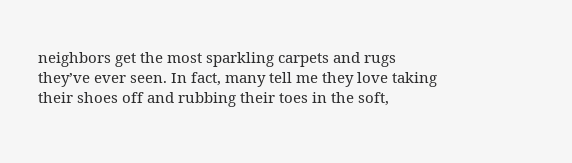neighbors get the most sparkling carpets and rugs they’ve ever seen. In fact, many tell me they love taking their shoes off and rubbing their toes in the soft,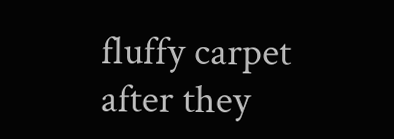fluffy carpet after they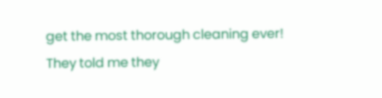get the most thorough cleaning ever! They told me they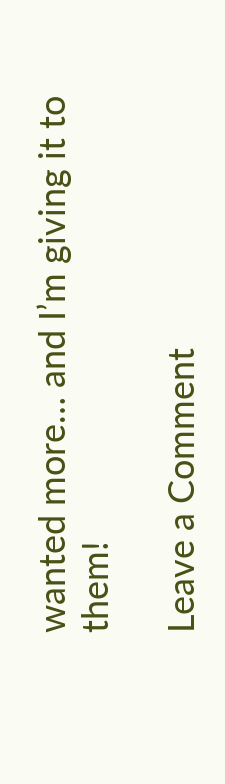wanted more… and I’m giving it to them!

Leave a Comment